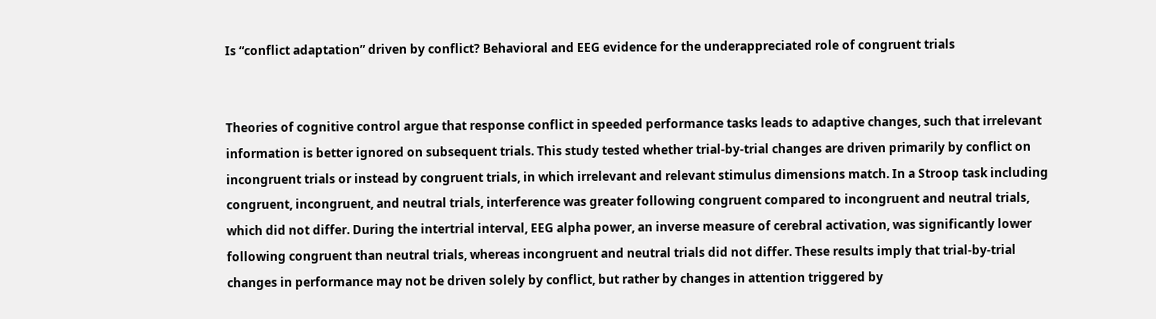Is “conflict adaptation” driven by conflict? Behavioral and EEG evidence for the underappreciated role of congruent trials


Theories of cognitive control argue that response conflict in speeded performance tasks leads to adaptive changes, such that irrelevant information is better ignored on subsequent trials. This study tested whether trial‐by‐trial changes are driven primarily by conflict on incongruent trials or instead by congruent trials, in which irrelevant and relevant stimulus dimensions match. In a Stroop task including congruent, incongruent, and neutral trials, interference was greater following congruent compared to incongruent and neutral trials, which did not differ. During the intertrial interval, EEG alpha power, an inverse measure of cerebral activation, was significantly lower following congruent than neutral trials, whereas incongruent and neutral trials did not differ. These results imply that trial‐by‐trial changes in performance may not be driven solely by conflict, but rather by changes in attention triggered by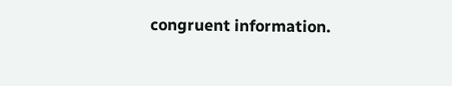congruent information.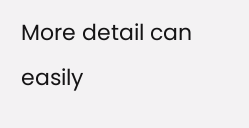More detail can easily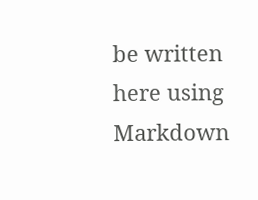be written here using Markdown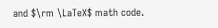and $\rm \LaTeX$ math code.